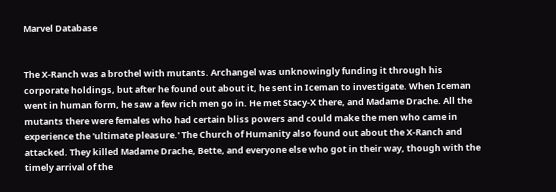Marvel Database


The X-Ranch was a brothel with mutants. Archangel was unknowingly funding it through his corporate holdings, but after he found out about it, he sent in Iceman to investigate. When Iceman went in human form, he saw a few rich men go in. He met Stacy-X there, and Madame Drache. All the mutants there were females who had certain bliss powers and could make the men who came in experience the 'ultimate pleasure.' The Church of Humanity also found out about the X-Ranch and attacked. They killed Madame Drache, Bette, and everyone else who got in their way, though with the timely arrival of the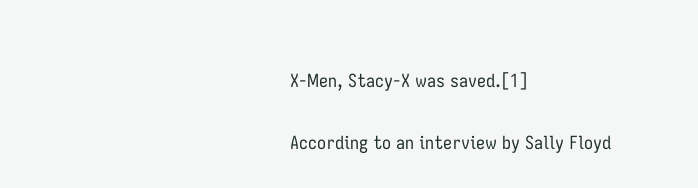X-Men, Stacy-X was saved.[1]

According to an interview by Sally Floyd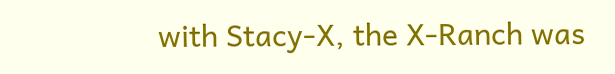with Stacy-X, the X-Ranch was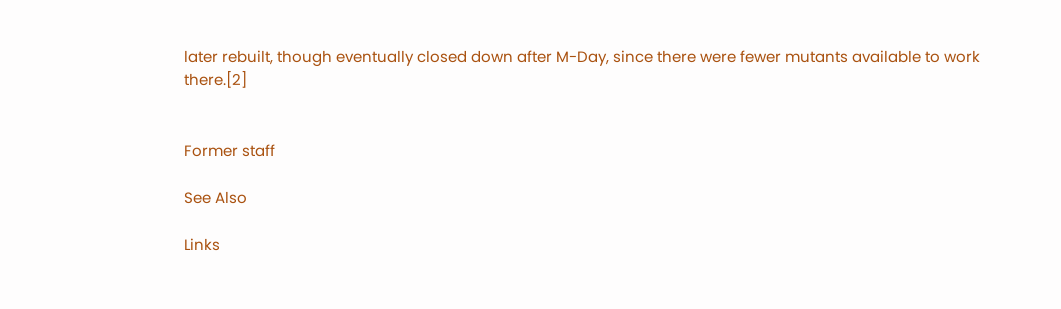later rebuilt, though eventually closed down after M-Day, since there were fewer mutants available to work there.[2]


Former staff

See Also

Links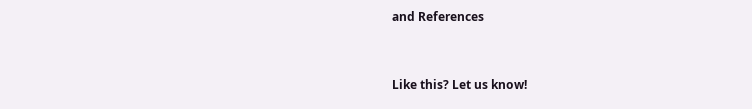and References


Like this? Let us know!